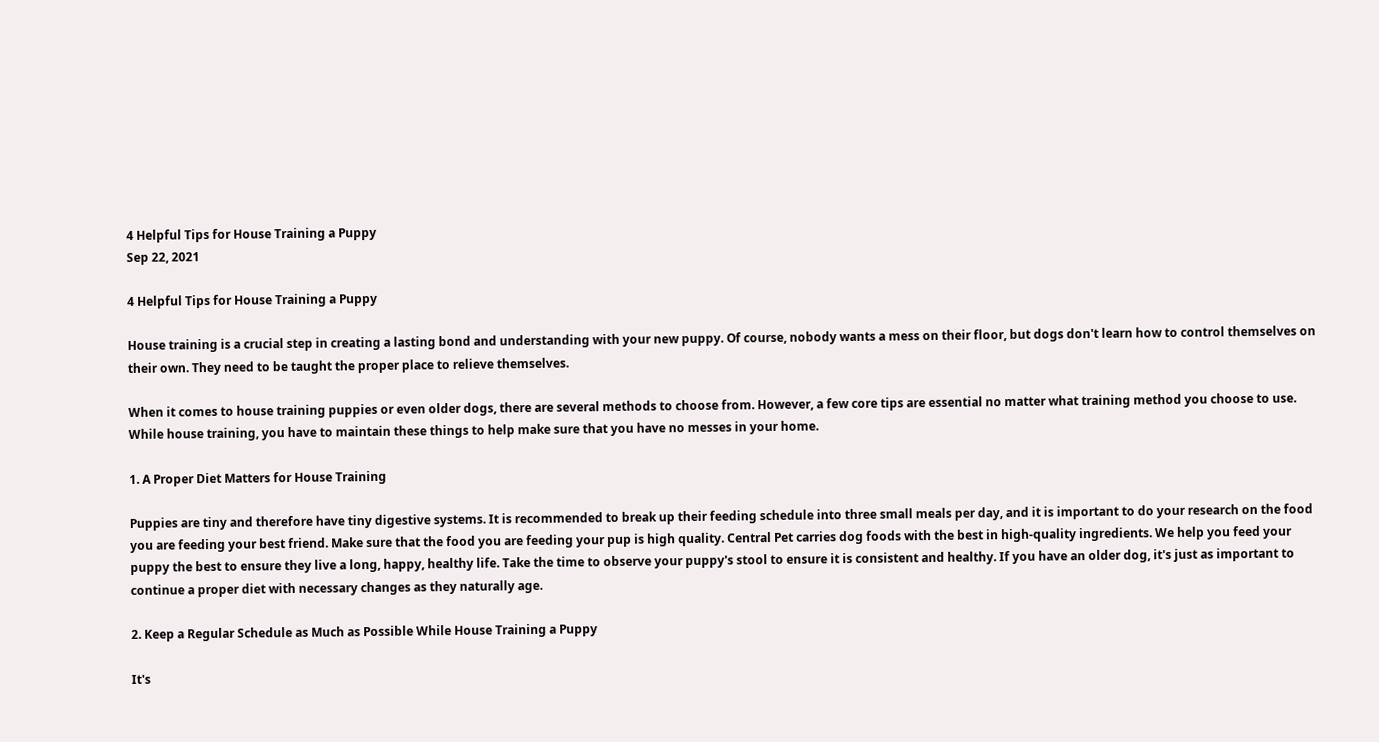4 Helpful Tips for House Training a Puppy
Sep 22, 2021

4 Helpful Tips for House Training a Puppy

House training is a crucial step in creating a lasting bond and understanding with your new puppy. Of course, nobody wants a mess on their floor, but dogs don't learn how to control themselves on their own. They need to be taught the proper place to relieve themselves.

When it comes to house training puppies or even older dogs, there are several methods to choose from. However, a few core tips are essential no matter what training method you choose to use. While house training, you have to maintain these things to help make sure that you have no messes in your home.

1. A Proper Diet Matters for House Training

Puppies are tiny and therefore have tiny digestive systems. It is recommended to break up their feeding schedule into three small meals per day, and it is important to do your research on the food you are feeding your best friend. Make sure that the food you are feeding your pup is high quality. Central Pet carries dog foods with the best in high-quality ingredients. We help you feed your puppy the best to ensure they live a long, happy, healthy life. Take the time to observe your puppy's stool to ensure it is consistent and healthy. If you have an older dog, it's just as important to continue a proper diet with necessary changes as they naturally age.

2. Keep a Regular Schedule as Much as Possible While House Training a Puppy

It's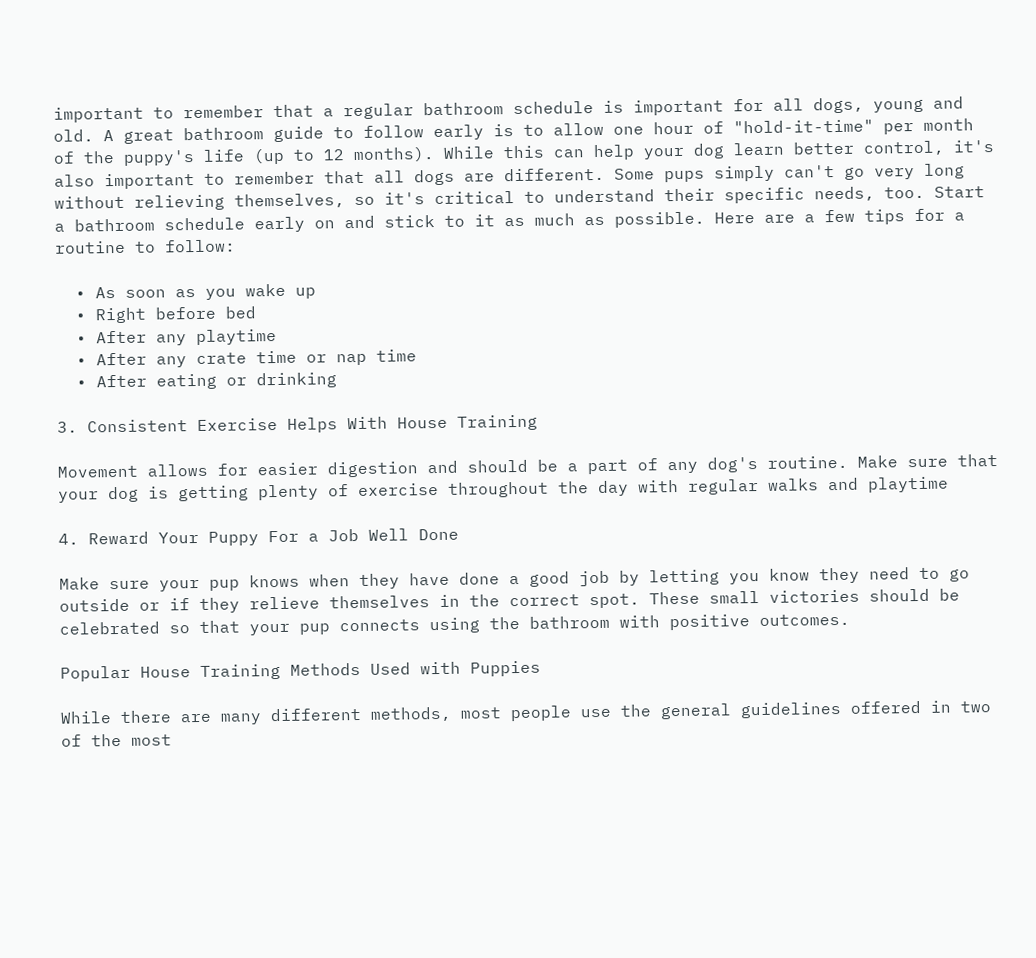important to remember that a regular bathroom schedule is important for all dogs, young and old. A great bathroom guide to follow early is to allow one hour of "hold-it-time" per month of the puppy's life (up to 12 months). While this can help your dog learn better control, it's also important to remember that all dogs are different. Some pups simply can't go very long without relieving themselves, so it's critical to understand their specific needs, too. Start a bathroom schedule early on and stick to it as much as possible. Here are a few tips for a routine to follow:

  • As soon as you wake up
  • Right before bed
  • After any playtime
  • After any crate time or nap time
  • After eating or drinking

3. Consistent Exercise Helps With House Training

Movement allows for easier digestion and should be a part of any dog's routine. Make sure that your dog is getting plenty of exercise throughout the day with regular walks and playtime

4. Reward Your Puppy For a Job Well Done

Make sure your pup knows when they have done a good job by letting you know they need to go outside or if they relieve themselves in the correct spot. These small victories should be celebrated so that your pup connects using the bathroom with positive outcomes.

Popular House Training Methods Used with Puppies

While there are many different methods, most people use the general guidelines offered in two of the most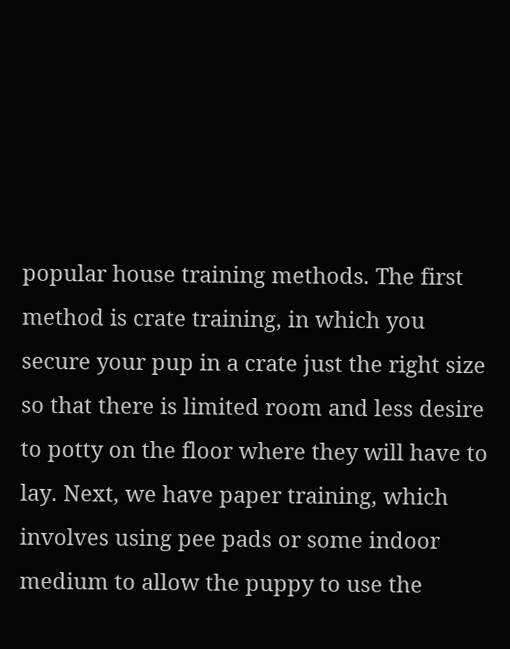popular house training methods. The first method is crate training, in which you secure your pup in a crate just the right size so that there is limited room and less desire to potty on the floor where they will have to lay. Next, we have paper training, which involves using pee pads or some indoor medium to allow the puppy to use the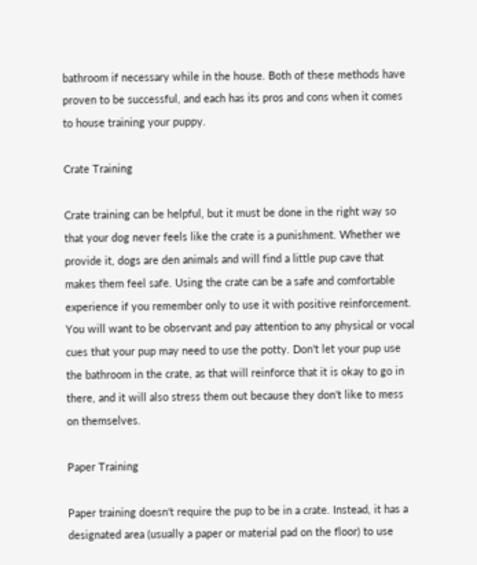bathroom if necessary while in the house. Both of these methods have proven to be successful, and each has its pros and cons when it comes to house training your puppy.

Crate Training

Crate training can be helpful, but it must be done in the right way so that your dog never feels like the crate is a punishment. Whether we provide it, dogs are den animals and will find a little pup cave that makes them feel safe. Using the crate can be a safe and comfortable experience if you remember only to use it with positive reinforcement. You will want to be observant and pay attention to any physical or vocal cues that your pup may need to use the potty. Don't let your pup use the bathroom in the crate, as that will reinforce that it is okay to go in there, and it will also stress them out because they don't like to mess on themselves.

Paper Training

Paper training doesn't require the pup to be in a crate. Instead, it has a designated area (usually a paper or material pad on the floor) to use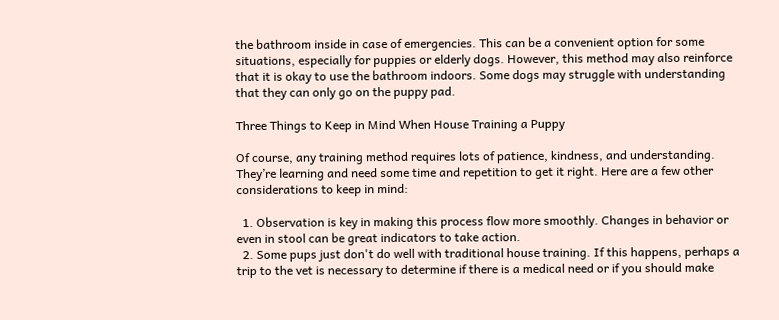the bathroom inside in case of emergencies. This can be a convenient option for some situations, especially for puppies or elderly dogs. However, this method may also reinforce that it is okay to use the bathroom indoors. Some dogs may struggle with understanding that they can only go on the puppy pad.

Three Things to Keep in Mind When House Training a Puppy

Of course, any training method requires lots of patience, kindness, and understanding. They’re learning and need some time and repetition to get it right. Here are a few other considerations to keep in mind:

  1. Observation is key in making this process flow more smoothly. Changes in behavior or even in stool can be great indicators to take action.
  2. Some pups just don't do well with traditional house training. If this happens, perhaps a trip to the vet is necessary to determine if there is a medical need or if you should make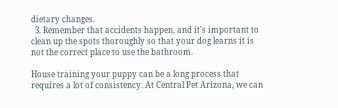dietary changes.
  3. Remember that accidents happen, and it's important to clean up the spots thoroughly so that your dog learns it is not the correct place to use the bathroom.

House training your puppy can be a long process that requires a lot of consistency. At Central Pet Arizona, we can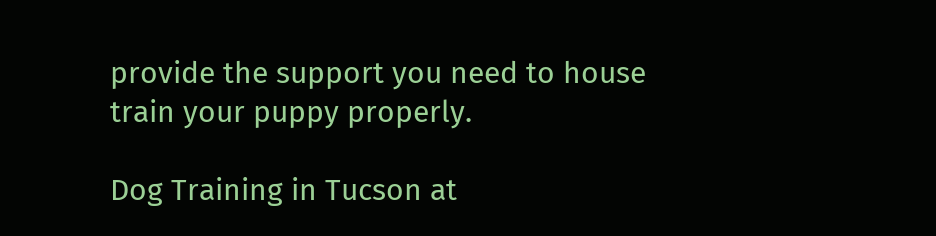provide the support you need to house train your puppy properly.

Dog Training in Tucson at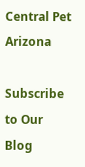Central Pet Arizona

Subscribe to Our Blog